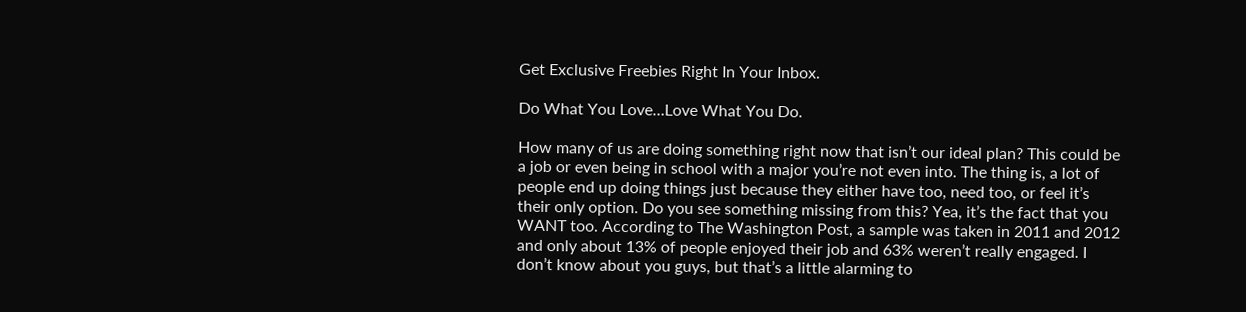Get Exclusive Freebies Right In Your Inbox.

Do What You Love…Love What You Do.

How many of us are doing something right now that isn’t our ideal plan? This could be a job or even being in school with a major you’re not even into. The thing is, a lot of people end up doing things just because they either have too, need too, or feel it’s their only option. Do you see something missing from this? Yea, it’s the fact that you WANT too. According to The Washington Post, a sample was taken in 2011 and 2012 and only about 13% of people enjoyed their job and 63% weren’t really engaged. I don’t know about you guys, but that’s a little alarming to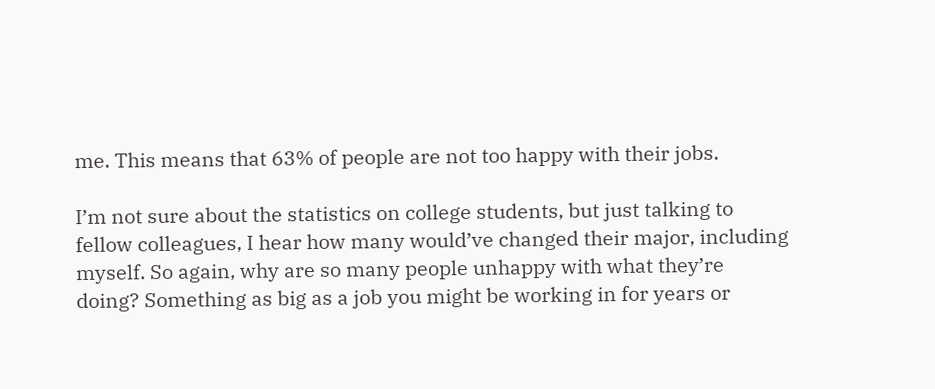me. This means that 63% of people are not too happy with their jobs.

I’m not sure about the statistics on college students, but just talking to fellow colleagues, I hear how many would’ve changed their major, including myself. So again, why are so many people unhappy with what they’re doing? Something as big as a job you might be working in for years or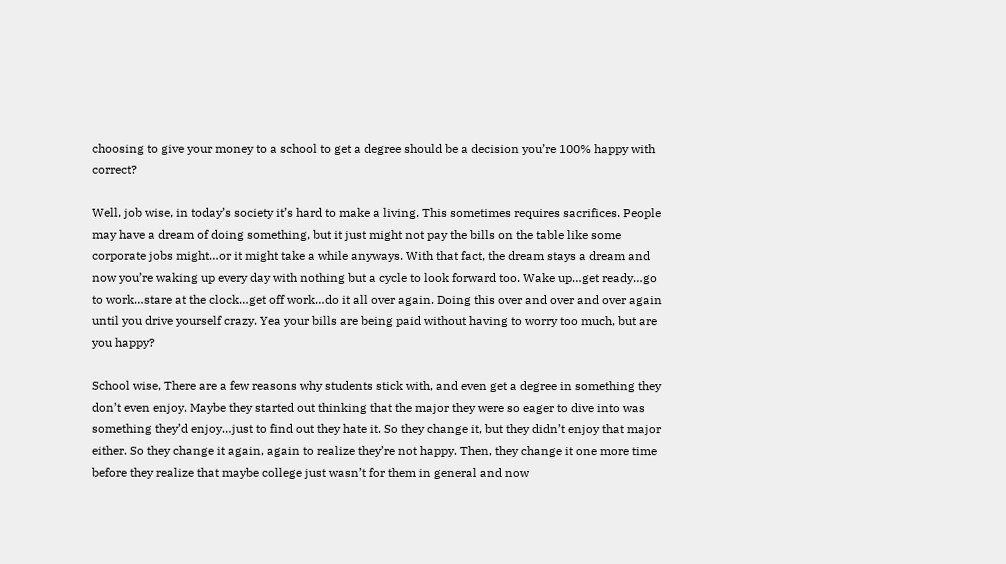choosing to give your money to a school to get a degree should be a decision you’re 100% happy with correct?

Well, job wise, in today’s society it’s hard to make a living. This sometimes requires sacrifices. People may have a dream of doing something, but it just might not pay the bills on the table like some corporate jobs might…or it might take a while anyways. With that fact, the dream stays a dream and now you’re waking up every day with nothing but a cycle to look forward too. Wake up…get ready…go to work…stare at the clock…get off work…do it all over again. Doing this over and over and over again until you drive yourself crazy. Yea your bills are being paid without having to worry too much, but are you happy?

School wise, There are a few reasons why students stick with, and even get a degree in something they don’t even enjoy. Maybe they started out thinking that the major they were so eager to dive into was something they’d enjoy…just to find out they hate it. So they change it, but they didn’t enjoy that major either. So they change it again, again to realize they’re not happy. Then, they change it one more time before they realize that maybe college just wasn’t for them in general and now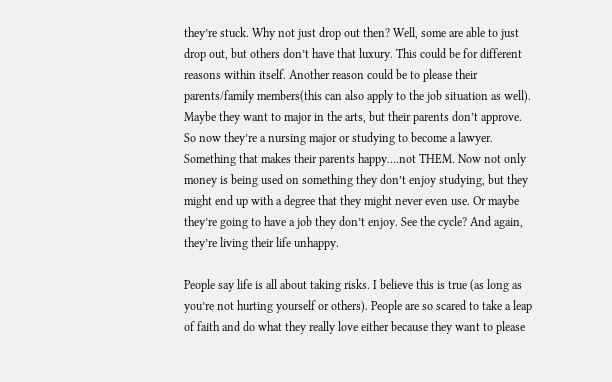they’re stuck. Why not just drop out then? Well, some are able to just drop out, but others don’t have that luxury. This could be for different reasons within itself. Another reason could be to please their parents/family members(this can also apply to the job situation as well). Maybe they want to major in the arts, but their parents don’t approve. So now they’re a nursing major or studying to become a lawyer. Something that makes their parents happy….not THEM. Now not only money is being used on something they don’t enjoy studying, but they might end up with a degree that they might never even use. Or maybe they’re going to have a job they don’t enjoy. See the cycle? And again, they’re living their life unhappy.

People say life is all about taking risks. I believe this is true (as long as you’re not hurting yourself or others). People are so scared to take a leap of faith and do what they really love either because they want to please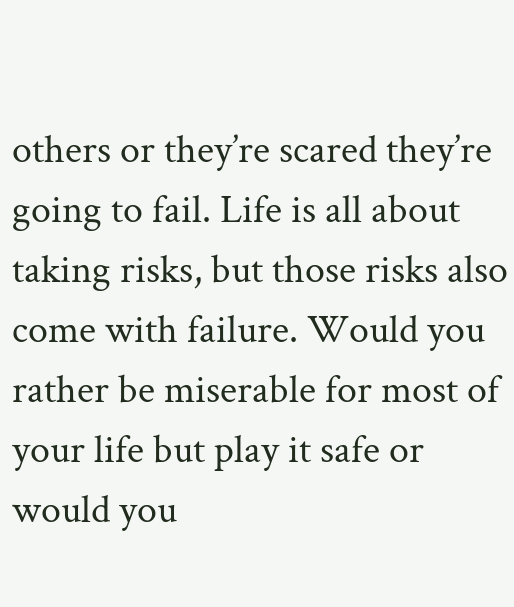others or they’re scared they’re going to fail. Life is all about taking risks, but those risks also come with failure. Would you rather be miserable for most of your life but play it safe or would you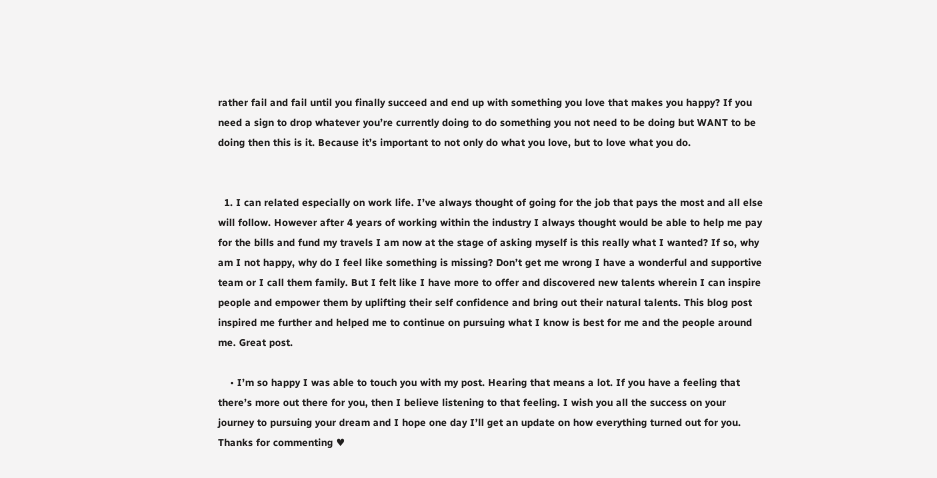rather fail and fail until you finally succeed and end up with something you love that makes you happy? If you need a sign to drop whatever you’re currently doing to do something you not need to be doing but WANT to be doing then this is it. Because it’s important to not only do what you love, but to love what you do.


  1. I can related especially on work life. I’ve always thought of going for the job that pays the most and all else will follow. However after 4 years of working within the industry I always thought would be able to help me pay for the bills and fund my travels I am now at the stage of asking myself is this really what I wanted? If so, why am I not happy, why do I feel like something is missing? Don’t get me wrong I have a wonderful and supportive team or I call them family. But I felt like I have more to offer and discovered new talents wherein I can inspire people and empower them by uplifting their self confidence and bring out their natural talents. This blog post inspired me further and helped me to continue on pursuing what I know is best for me and the people around me. Great post.

    • I’m so happy I was able to touch you with my post. Hearing that means a lot. If you have a feeling that there’s more out there for you, then I believe listening to that feeling. I wish you all the success on your journey to pursuing your dream and I hope one day I’ll get an update on how everything turned out for you. Thanks for commenting ♥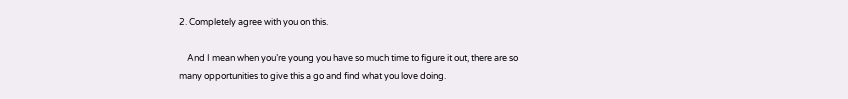2. Completely agree with you on this.

    And I mean when you’re young you have so much time to figure it out, there are so many opportunities to give this a go and find what you love doing.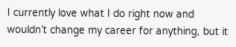I currently love what I do right now and wouldn’t change my career for anything, but it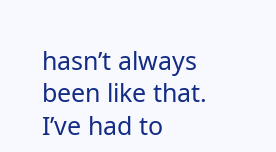hasn’t always been like that. I’ve had to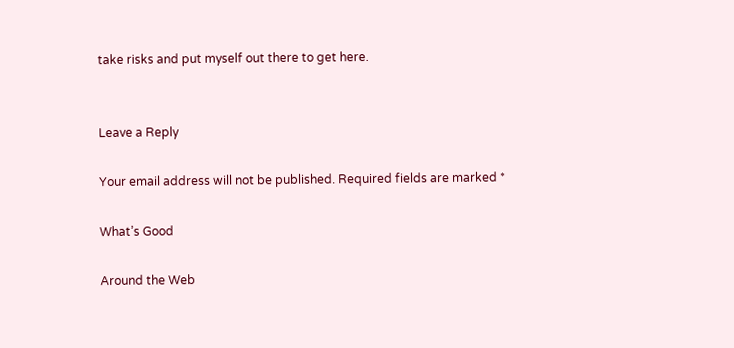take risks and put myself out there to get here.


Leave a Reply

Your email address will not be published. Required fields are marked *

What’s Good

Around the Web